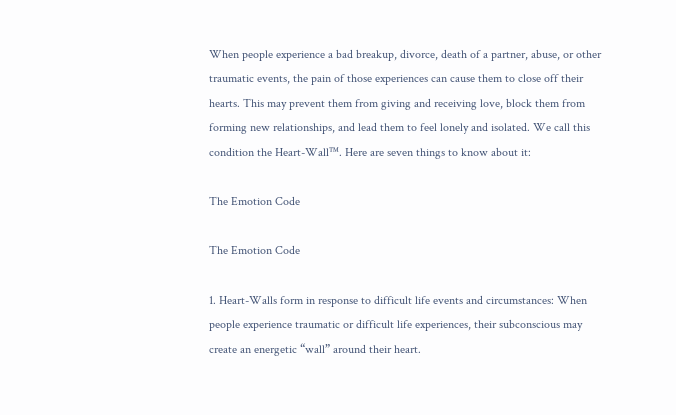When people experience a bad breakup, divorce, death of a partner, abuse, or other traumatic events, the pain of those experiences can cause them to close off their hearts. This may prevent them from giving and receiving love, block them from forming new relationships, and lead them to feel lonely and isolated. We call this condition the Heart-Wall™. Here are seven things to know about it:

The Emotion Code

The Emotion Code

1. Heart-Walls form in response to difficult life events and circumstances: When people experience traumatic or difficult life experiences, their subconscious may create an energetic “wall” around their heart.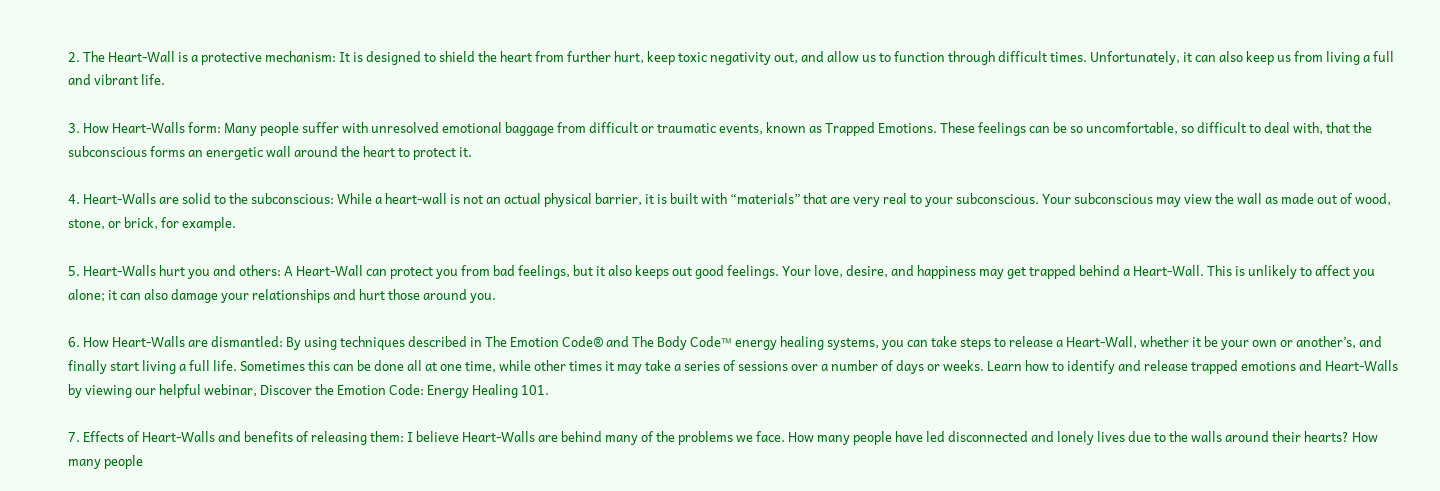2. The Heart-Wall is a protective mechanism: It is designed to shield the heart from further hurt, keep toxic negativity out, and allow us to function through difficult times. Unfortunately, it can also keep us from living a full and vibrant life.

3. How Heart-Walls form: Many people suffer with unresolved emotional baggage from difficult or traumatic events, known as Trapped Emotions. These feelings can be so uncomfortable, so difficult to deal with, that the subconscious forms an energetic wall around the heart to protect it.

4. Heart-Walls are solid to the subconscious: While a heart-wall is not an actual physical barrier, it is built with “materials” that are very real to your subconscious. Your subconscious may view the wall as made out of wood, stone, or brick, for example.

5. Heart-Walls hurt you and others: A Heart-Wall can protect you from bad feelings, but it also keeps out good feelings. Your love, desire, and happiness may get trapped behind a Heart-Wall. This is unlikely to affect you alone; it can also damage your relationships and hurt those around you.

6. How Heart-Walls are dismantled: By using techniques described in The Emotion Code® and The Body Code™ energy healing systems, you can take steps to release a Heart-Wall, whether it be your own or another’s, and finally start living a full life. Sometimes this can be done all at one time, while other times it may take a series of sessions over a number of days or weeks. Learn how to identify and release trapped emotions and Heart-Walls by viewing our helpful webinar, Discover the Emotion Code: Energy Healing 101.

7. Effects of Heart-Walls and benefits of releasing them: I believe Heart-Walls are behind many of the problems we face. How many people have led disconnected and lonely lives due to the walls around their hearts? How many people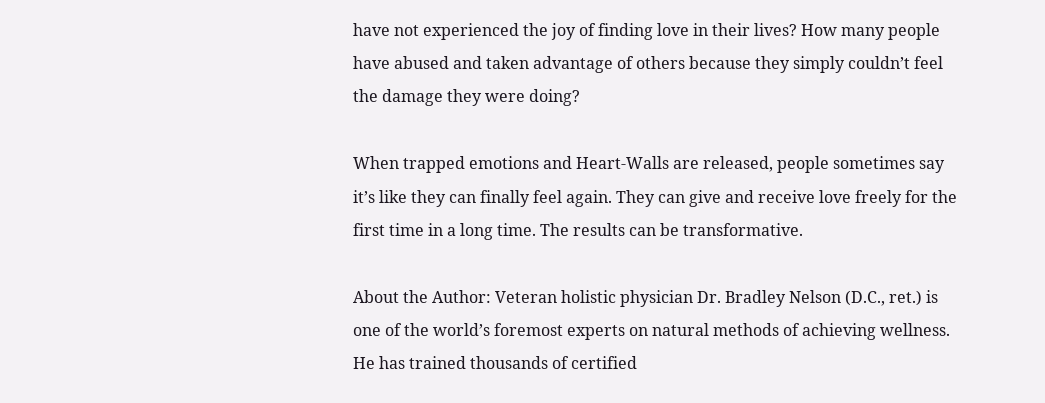have not experienced the joy of finding love in their lives? How many people have abused and taken advantage of others because they simply couldn’t feel the damage they were doing?

When trapped emotions and Heart-Walls are released, people sometimes say it’s like they can finally feel again. They can give and receive love freely for the first time in a long time. The results can be transformative.

About the Author: Veteran holistic physician Dr. Bradley Nelson (D.C., ret.) is one of the world’s foremost experts on natural methods of achieving wellness. He has trained thousands of certified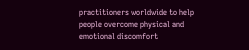practitioners worldwide to help people overcome physical and emotional discomfort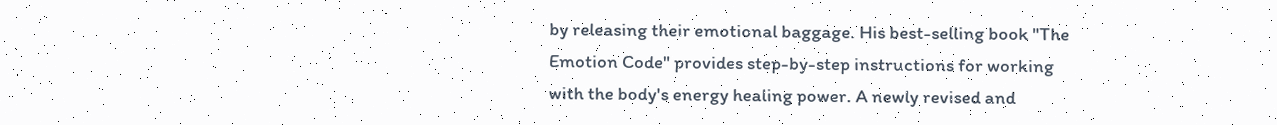by releasing their emotional baggage. His best-selling book "The Emotion Code" provides step-by-step instructions for working with the body's energy healing power. A newly revised and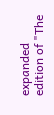expanded edition of "The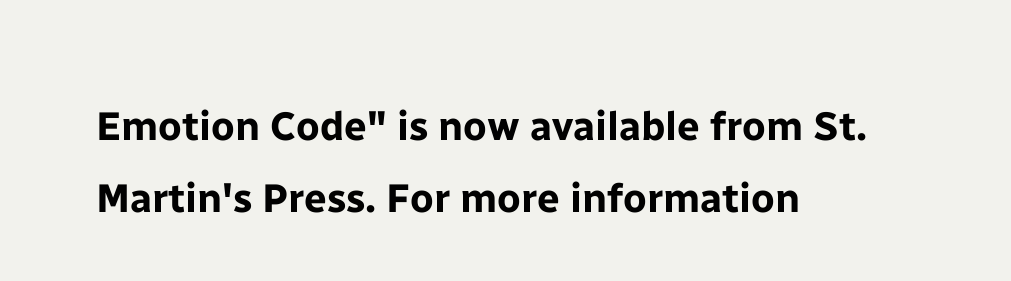Emotion Code" is now available from St. Martin's Press. For more information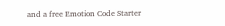and a free Emotion Code Starter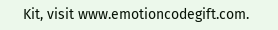Kit, visit www.emotioncodegift.com.